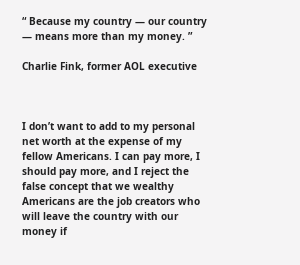“ Because my country — our country — means more than my money. ”

Charlie Fink, former AOL executive



I don’t want to add to my personal net worth at the expense of my fellow Americans. I can pay more, I should pay more, and I reject the false concept that we wealthy Americans are the job creators who will leave the country with our money if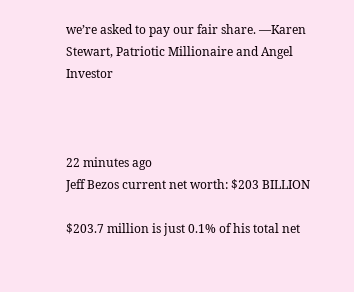we’re asked to pay our fair share. —Karen Stewart, Patriotic Millionaire and Angel Investor



22 minutes ago
Jeff Bezos current net worth: $203 BILLION

$203.7 million is just 0.1% of his total net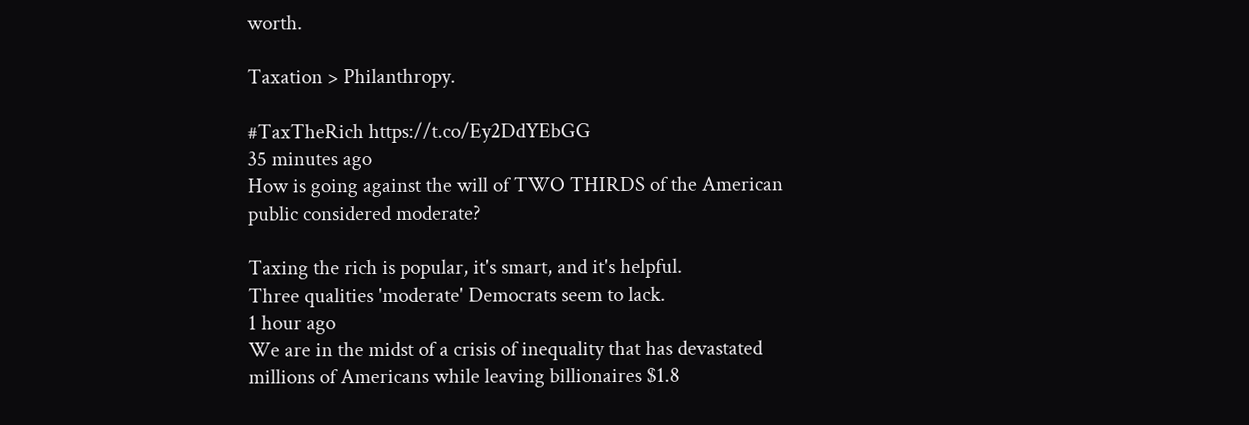worth.

Taxation > Philanthropy.

#TaxTheRich https://t.co/Ey2DdYEbGG
35 minutes ago
How is going against the will of TWO THIRDS of the American public considered moderate?

Taxing the rich is popular, it's smart, and it's helpful.
Three qualities 'moderate' Democrats seem to lack.
1 hour ago
We are in the midst of a crisis of inequality that has devastated millions of Americans while leaving billionaires $1.8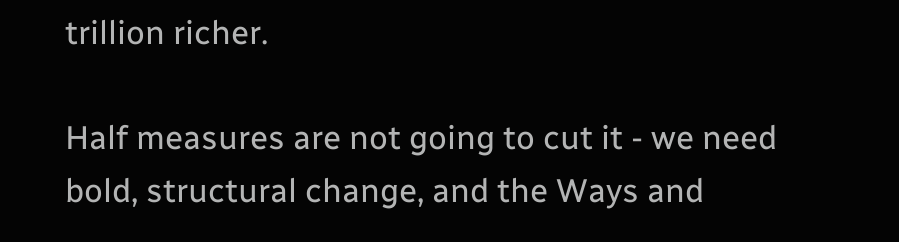trillion richer.

Half measures are not going to cut it - we need bold, structural change, and the Ways and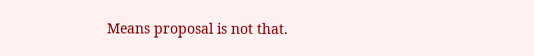Means proposal is not that.